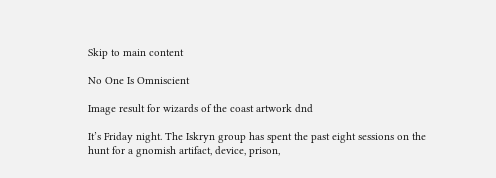Skip to main content

No One Is Omniscient

Image result for wizards of the coast artwork dnd

It’s Friday night. The Iskryn group has spent the past eight sessions on the hunt for a gnomish artifact, device, prison,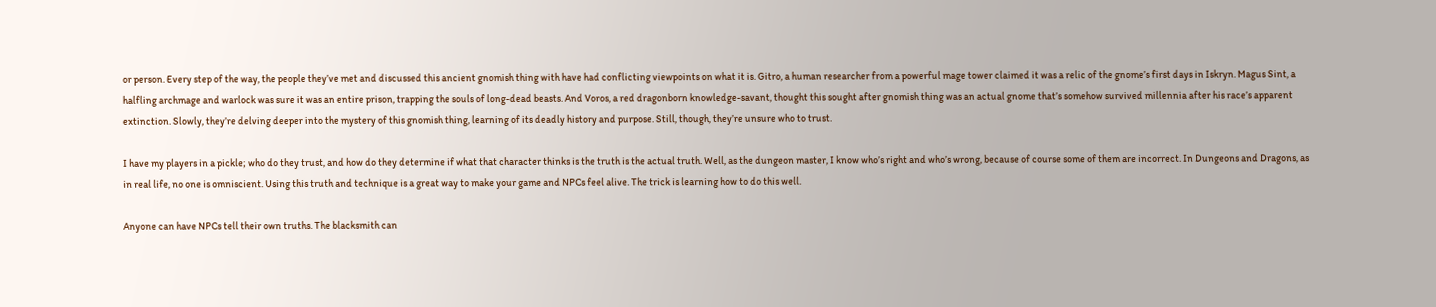or person. Every step of the way, the people they’ve met and discussed this ancient gnomish thing with have had conflicting viewpoints on what it is. Gitro, a human researcher from a powerful mage tower claimed it was a relic of the gnome’s first days in Iskryn. Magus Sint, a halfling archmage and warlock was sure it was an entire prison, trapping the souls of long-dead beasts. And Voros, a red dragonborn knowledge-savant, thought this sought after gnomish thing was an actual gnome that’s somehow survived millennia after his race’s apparent extinction. Slowly, they’re delving deeper into the mystery of this gnomish thing, learning of its deadly history and purpose. Still, though, they’re unsure who to trust.

I have my players in a pickle; who do they trust, and how do they determine if what that character thinks is the truth is the actual truth. Well, as the dungeon master, I know who’s right and who’s wrong, because of course some of them are incorrect. In Dungeons and Dragons, as in real life, no one is omniscient. Using this truth and technique is a great way to make your game and NPCs feel alive. The trick is learning how to do this well.

Anyone can have NPCs tell their own truths. The blacksmith can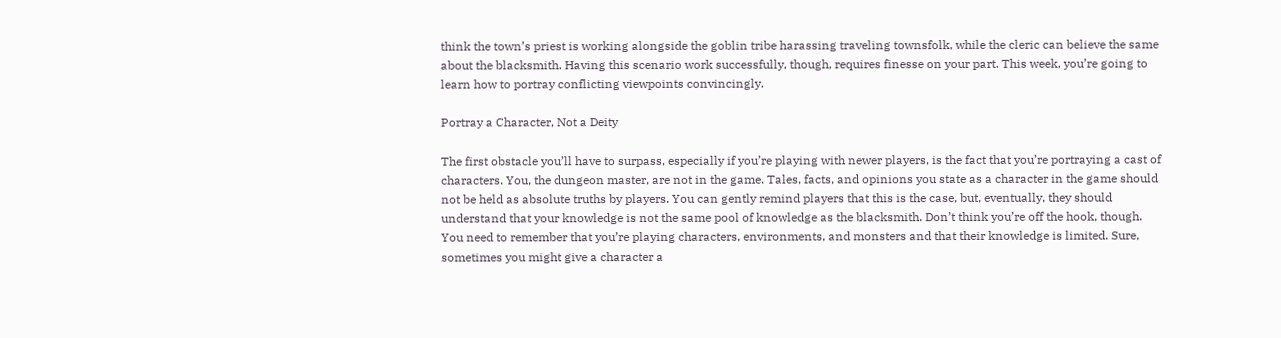think the town’s priest is working alongside the goblin tribe harassing traveling townsfolk, while the cleric can believe the same about the blacksmith. Having this scenario work successfully, though, requires finesse on your part. This week, you’re going to learn how to portray conflicting viewpoints convincingly.

Portray a Character, Not a Deity

The first obstacle you’ll have to surpass, especially if you’re playing with newer players, is the fact that you’re portraying a cast of characters. You, the dungeon master, are not in the game. Tales, facts, and opinions you state as a character in the game should not be held as absolute truths by players. You can gently remind players that this is the case, but, eventually, they should understand that your knowledge is not the same pool of knowledge as the blacksmith. Don’t think you’re off the hook, though. You need to remember that you’re playing characters, environments, and monsters and that their knowledge is limited. Sure, sometimes you might give a character a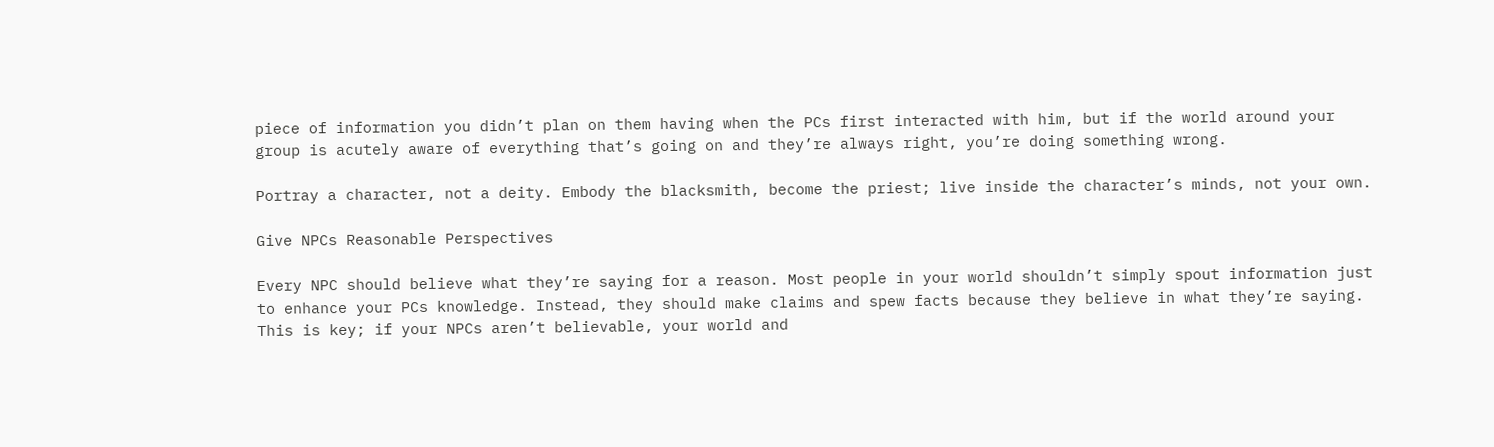piece of information you didn’t plan on them having when the PCs first interacted with him, but if the world around your group is acutely aware of everything that’s going on and they’re always right, you’re doing something wrong.

Portray a character, not a deity. Embody the blacksmith, become the priest; live inside the character’s minds, not your own.

Give NPCs Reasonable Perspectives

Every NPC should believe what they’re saying for a reason. Most people in your world shouldn’t simply spout information just to enhance your PCs knowledge. Instead, they should make claims and spew facts because they believe in what they’re saying. This is key; if your NPCs aren’t believable, your world and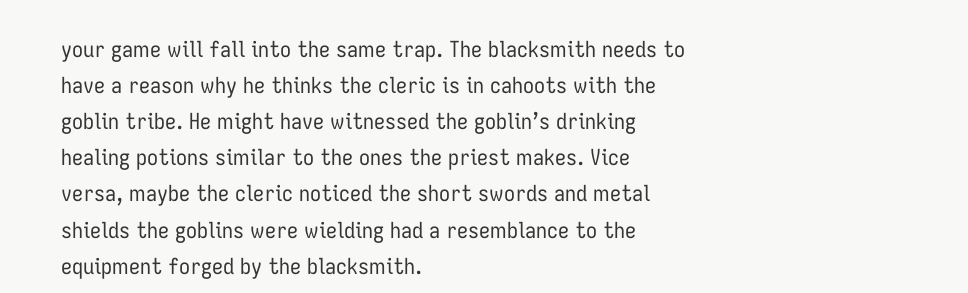your game will fall into the same trap. The blacksmith needs to have a reason why he thinks the cleric is in cahoots with the goblin tribe. He might have witnessed the goblin’s drinking healing potions similar to the ones the priest makes. Vice versa, maybe the cleric noticed the short swords and metal shields the goblins were wielding had a resemblance to the equipment forged by the blacksmith.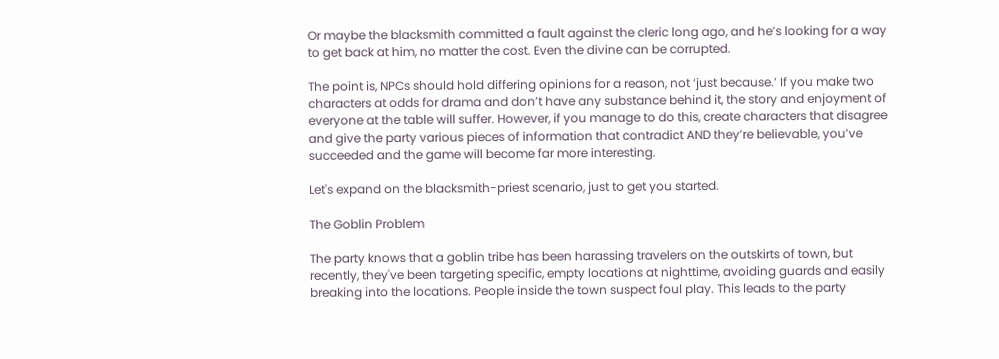Or maybe the blacksmith committed a fault against the cleric long ago, and he’s looking for a way to get back at him, no matter the cost. Even the divine can be corrupted.

The point is, NPCs should hold differing opinions for a reason, not ‘just because.’ If you make two characters at odds for drama and don’t have any substance behind it, the story and enjoyment of everyone at the table will suffer. However, if you manage to do this, create characters that disagree and give the party various pieces of information that contradict AND they’re believable, you’ve succeeded and the game will become far more interesting.

Let's expand on the blacksmith-priest scenario, just to get you started.

The Goblin Problem

The party knows that a goblin tribe has been harassing travelers on the outskirts of town, but recently, they've been targeting specific, empty locations at nighttime, avoiding guards and easily breaking into the locations. People inside the town suspect foul play. This leads to the party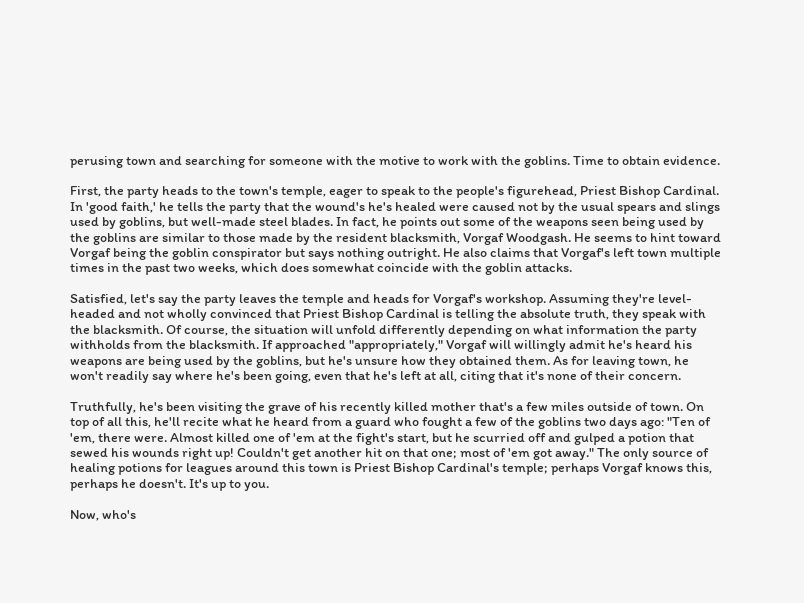perusing town and searching for someone with the motive to work with the goblins. Time to obtain evidence.

First, the party heads to the town's temple, eager to speak to the people's figurehead, Priest Bishop Cardinal. In 'good faith,' he tells the party that the wound's he's healed were caused not by the usual spears and slings used by goblins, but well-made steel blades. In fact, he points out some of the weapons seen being used by the goblins are similar to those made by the resident blacksmith, Vorgaf Woodgash. He seems to hint toward Vorgaf being the goblin conspirator but says nothing outright. He also claims that Vorgaf's left town multiple times in the past two weeks, which does somewhat coincide with the goblin attacks.

Satisfied, let's say the party leaves the temple and heads for Vorgaf's workshop. Assuming they're level-headed and not wholly convinced that Priest Bishop Cardinal is telling the absolute truth, they speak with the blacksmith. Of course, the situation will unfold differently depending on what information the party withholds from the blacksmith. If approached "appropriately," Vorgaf will willingly admit he's heard his weapons are being used by the goblins, but he's unsure how they obtained them. As for leaving town, he won't readily say where he's been going, even that he's left at all, citing that it's none of their concern.

Truthfully, he's been visiting the grave of his recently killed mother that's a few miles outside of town. On top of all this, he'll recite what he heard from a guard who fought a few of the goblins two days ago: "Ten of 'em, there were. Almost killed one of 'em at the fight's start, but he scurried off and gulped a potion that sewed his wounds right up! Couldn't get another hit on that one; most of 'em got away." The only source of healing potions for leagues around this town is Priest Bishop Cardinal's temple; perhaps Vorgaf knows this, perhaps he doesn't. It's up to you.

Now, who's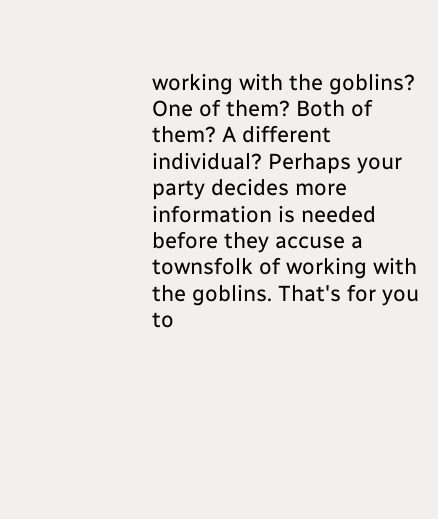working with the goblins? One of them? Both of them? A different individual? Perhaps your party decides more information is needed before they accuse a townsfolk of working with the goblins. That's for you to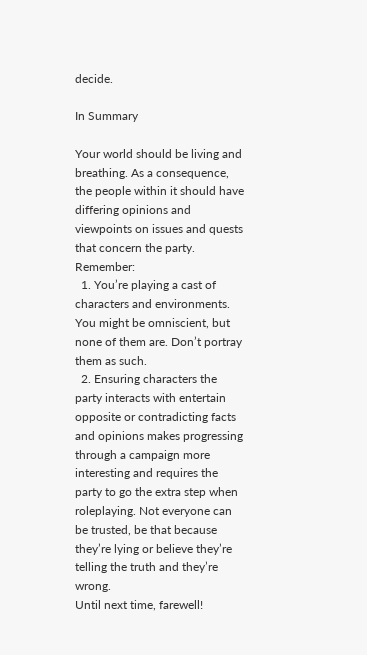decide.

In Summary

Your world should be living and breathing. As a consequence, the people within it should have differing opinions and viewpoints on issues and quests that concern the party. Remember:
  1. You’re playing a cast of characters and environments. You might be omniscient, but none of them are. Don’t portray them as such.
  2. Ensuring characters the party interacts with entertain opposite or contradicting facts and opinions makes progressing through a campaign more interesting and requires the party to go the extra step when roleplaying. Not everyone can be trusted, be that because they’re lying or believe they’re telling the truth and they’re wrong.
Until next time, farewell!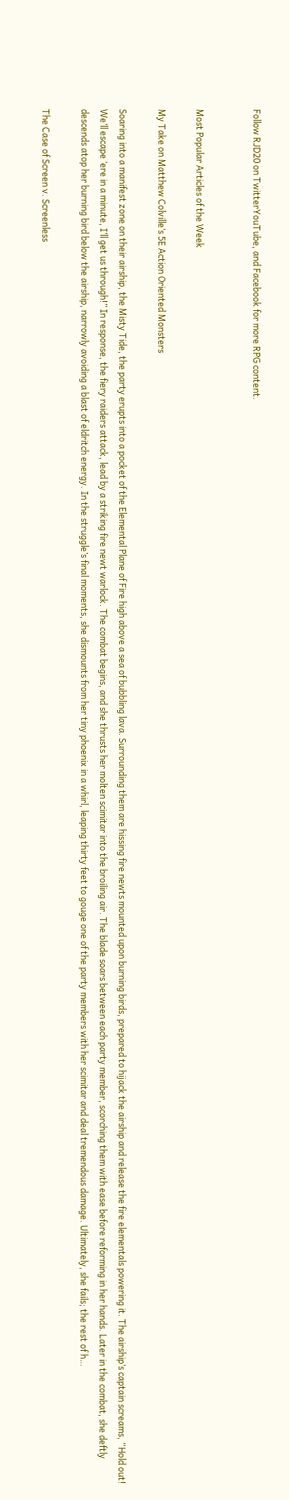Follow RJD20 on TwitterYouTube, and Facebook for more RPG content.


Most Popular Articles of the Week

My Take on Matthew Colville’s 5E Action Oriented Monsters

Soaring into a manifest zone on their airship, the Misty Tide, the party erupts into a pocket of the Elemental Plane of Fire high above a sea of bubbling lava. Surrounding them are hissing fire newts mounted upon burning birds, prepared to hijack the airship and release the fire elementals powering it. The airship’s captain screams, “Hold out! We’ll escape ‘ere in a minute, I’ll get us through!” In response, the fiery raiders attack, lead by a striking fire newt warlock. The combat begins, and she thrusts her molten scimitar into the broiling air. The blade soars between each party member, scorching them with ease before reforming in her hands. Later in the combat, she deftly descends atop her burning bird below the airship, narrowly avoiding a blast of eldritch energy. In the struggle’s final moments, she dismounts from her tiny phoenix in a whirl, leaping thirty feet to gouge one of the party members with her scimitar and deal tremendous damage. Ultimately, she fails; the rest of h…

The Case of Screen v. Screenless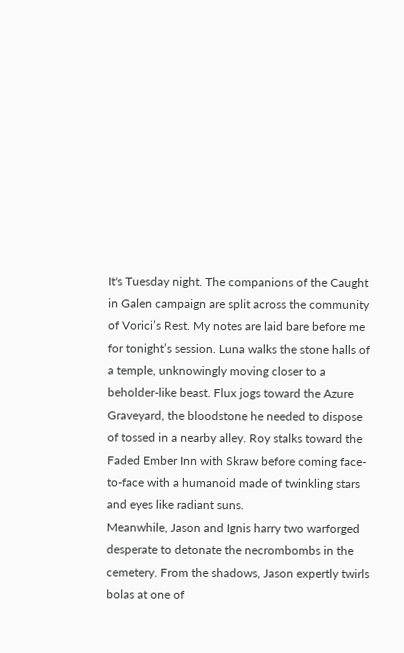It's Tuesday night. The companions of the Caught in Galen campaign are split across the community of Vorici’s Rest. My notes are laid bare before me for tonight’s session. Luna walks the stone halls of a temple, unknowingly moving closer to a beholder-like beast. Flux jogs toward the Azure Graveyard, the bloodstone he needed to dispose of tossed in a nearby alley. Roy stalks toward the Faded Ember Inn with Skraw before coming face-to-face with a humanoid made of twinkling stars and eyes like radiant suns.
Meanwhile, Jason and Ignis harry two warforged desperate to detonate the necrombombs in the cemetery. From the shadows, Jason expertly twirls bolas at one of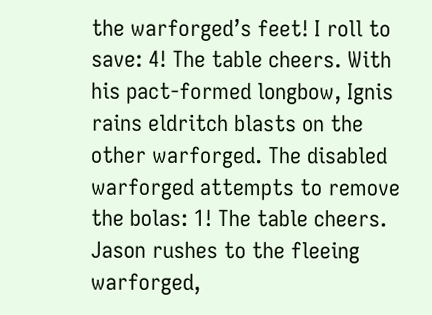the warforged’s feet! I roll to save: 4! The table cheers. With his pact-formed longbow, Ignis rains eldritch blasts on the other warforged. The disabled warforged attempts to remove the bolas: 1! The table cheers. Jason rushes to the fleeing warforged,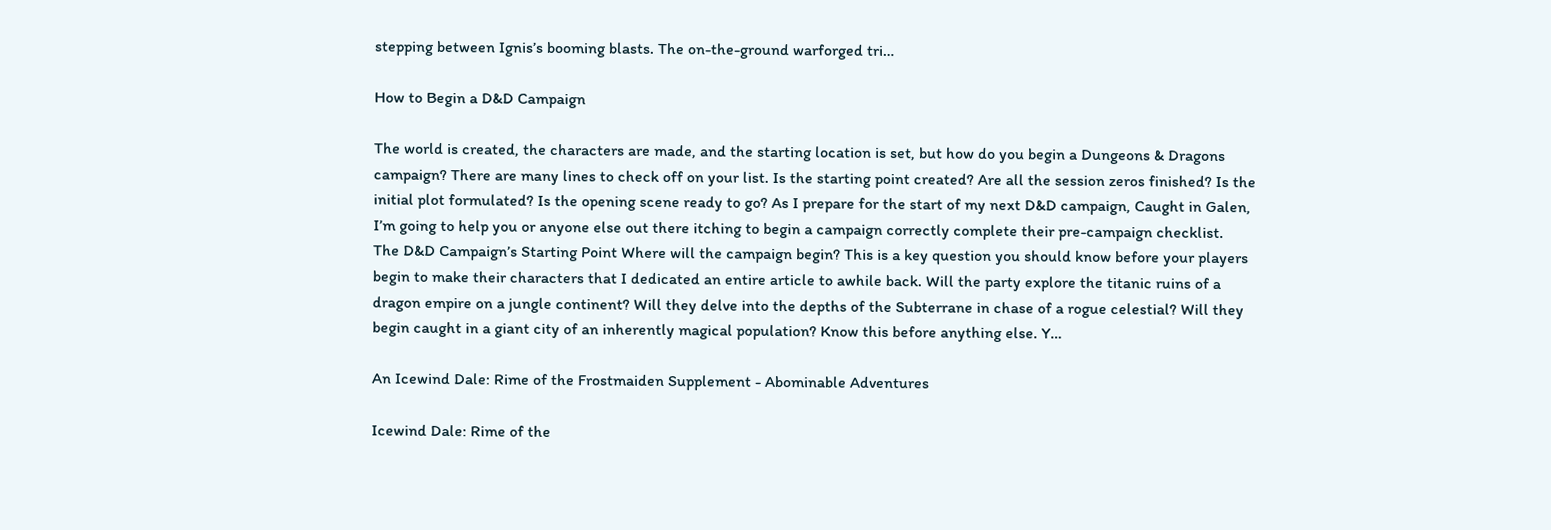stepping between Ignis’s booming blasts. The on-the-ground warforged tri…

How to Begin a D&D Campaign

The world is created, the characters are made, and the starting location is set, but how do you begin a Dungeons & Dragons campaign? There are many lines to check off on your list. Is the starting point created? Are all the session zeros finished? Is the initial plot formulated? Is the opening scene ready to go? As I prepare for the start of my next D&D campaign, Caught in Galen, I’m going to help you or anyone else out there itching to begin a campaign correctly complete their pre-campaign checklist.
The D&D Campaign’s Starting Point Where will the campaign begin? This is a key question you should know before your players begin to make their characters that I dedicated an entire article to awhile back. Will the party explore the titanic ruins of a dragon empire on a jungle continent? Will they delve into the depths of the Subterrane in chase of a rogue celestial? Will they begin caught in a giant city of an inherently magical population? Know this before anything else. Y…

An Icewind Dale: Rime of the Frostmaiden Supplement - Abominable Adventures

Icewind Dale: Rime of the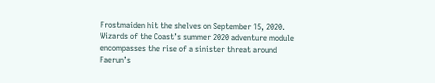Frostmaiden hit the shelves on September 15, 2020. Wizards of the Coast’s summer 2020 adventure module encompasses the rise of a sinister threat around Faerun’s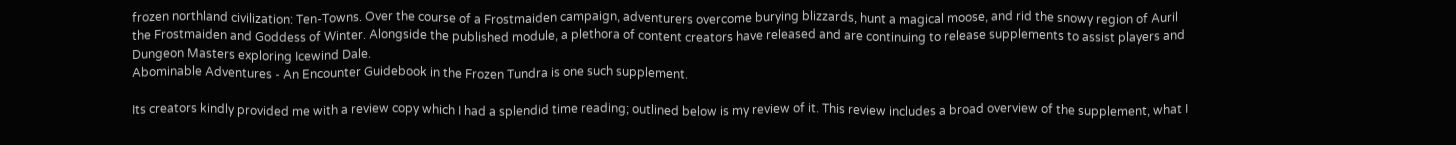frozen northland civilization: Ten-Towns. Over the course of a Frostmaiden campaign, adventurers overcome burying blizzards, hunt a magical moose, and rid the snowy region of Auril the Frostmaiden and Goddess of Winter. Alongside the published module, a plethora of content creators have released and are continuing to release supplements to assist players and Dungeon Masters exploring Icewind Dale.
Abominable Adventures - An Encounter Guidebook in the Frozen Tundra is one such supplement.

Its creators kindly provided me with a review copy which I had a splendid time reading; outlined below is my review of it. This review includes a broad overview of the supplement, what I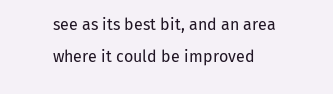see as its best bit, and an area where it could be improved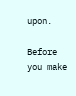upon.

Before you make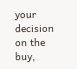your decision on the buy,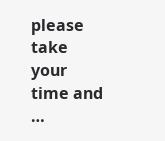please take your time and …